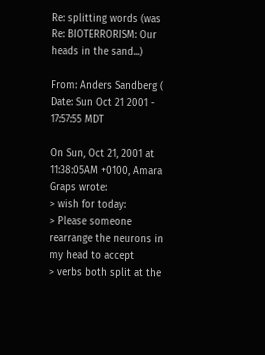Re: splitting words (was Re: BIOTERRORISM: Our heads in the sand...)

From: Anders Sandberg (
Date: Sun Oct 21 2001 - 17:57:55 MDT

On Sun, Oct 21, 2001 at 11:38:05AM +0100, Amara Graps wrote:
> wish for today:
> Please someone rearrange the neurons in my head to accept
> verbs both split at the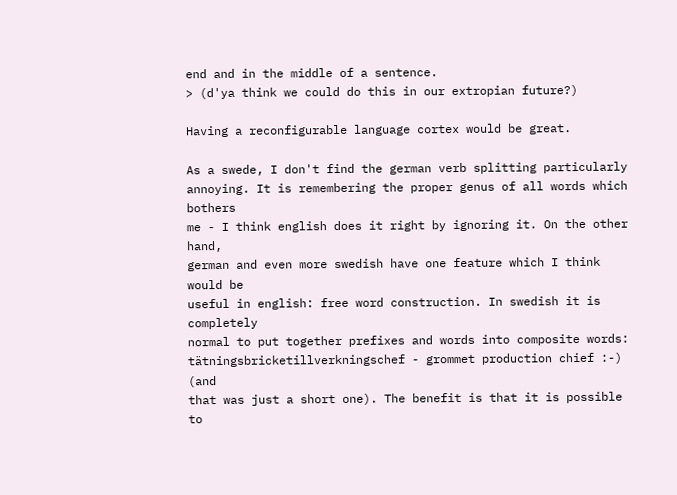end and in the middle of a sentence.
> (d'ya think we could do this in our extropian future?)

Having a reconfigurable language cortex would be great.

As a swede, I don't find the german verb splitting particularly
annoying. It is remembering the proper genus of all words which bothers
me - I think english does it right by ignoring it. On the other hand,
german and even more swedish have one feature which I think would be
useful in english: free word construction. In swedish it is completely
normal to put together prefixes and words into composite words:
tätningsbricketillverkningschef - grommet production chief :-) (and
that was just a short one). The benefit is that it is possible to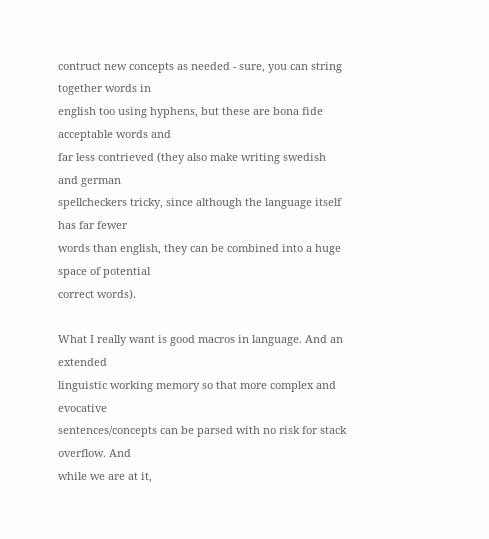contruct new concepts as needed - sure, you can string together words in
english too using hyphens, but these are bona fide acceptable words and
far less contrieved (they also make writing swedish and german
spellcheckers tricky, since although the language itself has far fewer
words than english, they can be combined into a huge space of potential
correct words).

What I really want is good macros in language. And an extended
linguistic working memory so that more complex and evocative
sentences/concepts can be parsed with no risk for stack overflow. And
while we are at it,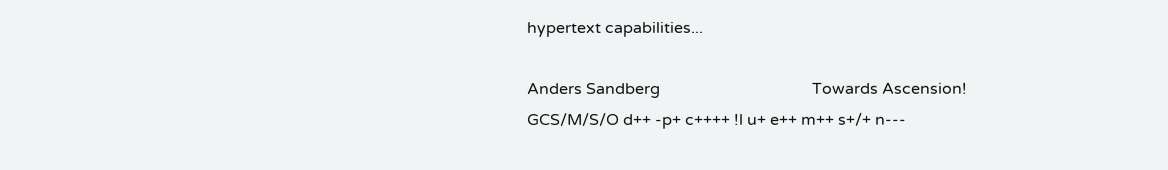hypertext capabilities...

Anders Sandberg                                      Towards Ascension!
GCS/M/S/O d++ -p+ c++++ !l u+ e++ m++ s+/+ n---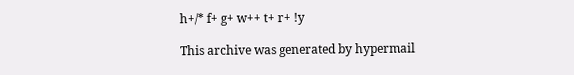h+/* f+ g+ w++ t+ r+ !y

This archive was generated by hypermail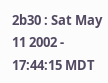2b30 : Sat May 11 2002 - 17:44:15 MDT